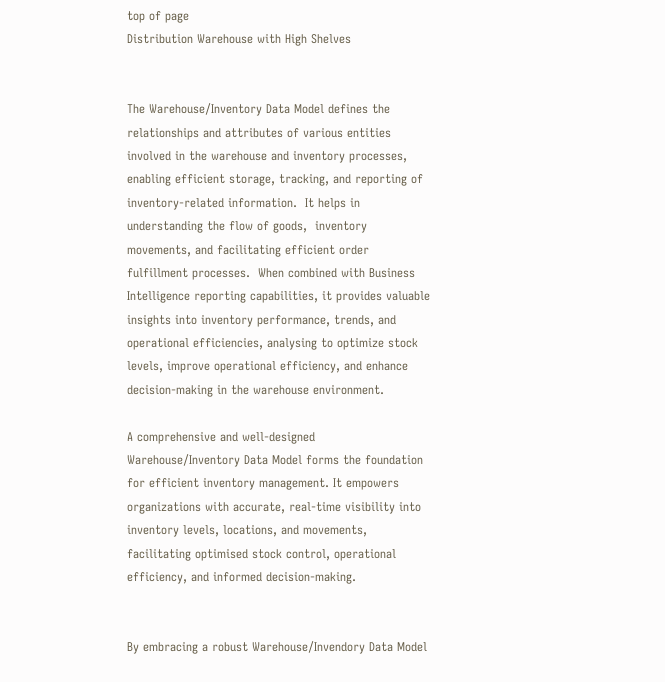top of page
Distribution Warehouse with High Shelves


The Warehouse/Inventory Data Model defines the relationships and attributes of various entities involved in the warehouse and inventory processes, enabling efficient storage, tracking, and reporting of inventory-related information.  It helps in understanding the flow of goods,  inventory movements, and facilitating efficient order fulfillment processes.  When combined with Business Intelligence reporting capabilities, it provides valuable insights into inventory performance, trends, and operational efficiencies, analysing to optimize stock levels, improve operational efficiency, and enhance decision-making in the warehouse environment.

A comprehensive and well-designed Warehouse/Inventory Data Model forms the foundation for efficient inventory management. It empowers organizations with accurate, real-time visibility into inventory levels, locations, and movements, facilitating optimised stock control, operational efficiency, and informed decision-making.


By embracing a robust Warehouse/Invendory Data Model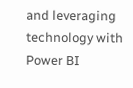and leveraging technology with Power BI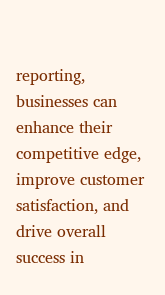reporting, businesses can enhance their competitive edge, improve customer satisfaction, and drive overall success in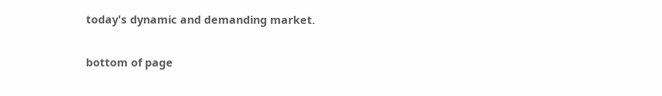today's dynamic and demanding market.

bottom of page